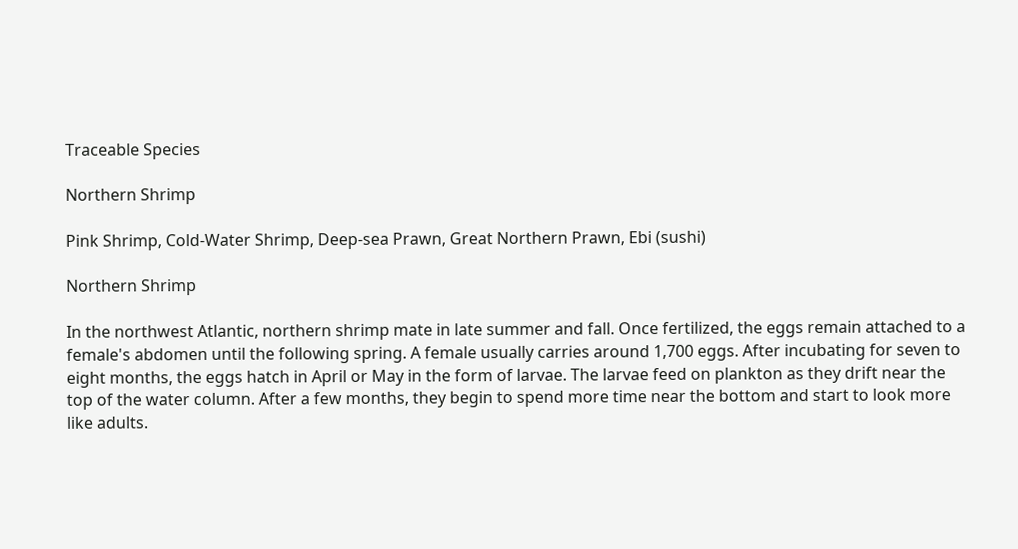Traceable Species

Northern Shrimp

Pink Shrimp, Cold-Water Shrimp, Deep-sea Prawn, Great Northern Prawn, Ebi (sushi)

Northern Shrimp

In the northwest Atlantic, northern shrimp mate in late summer and fall. Once fertilized, the eggs remain attached to a female's abdomen until the following spring. A female usually carries around 1,700 eggs. After incubating for seven to eight months, the eggs hatch in April or May in the form of larvae. The larvae feed on plankton as they drift near the top of the water column. After a few months, they begin to spend more time near the bottom and start to look more like adults.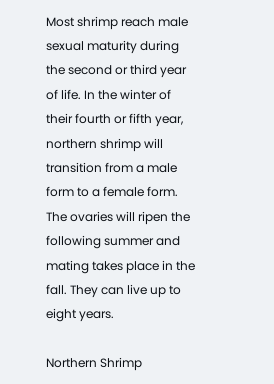Most shrimp reach male sexual maturity during the second or third year of life. In the winter of their fourth or fifth year, northern shrimp will transition from a male form to a female form. The ovaries will ripen the following summer and mating takes place in the fall. They can live up to eight years.

Northern Shrimp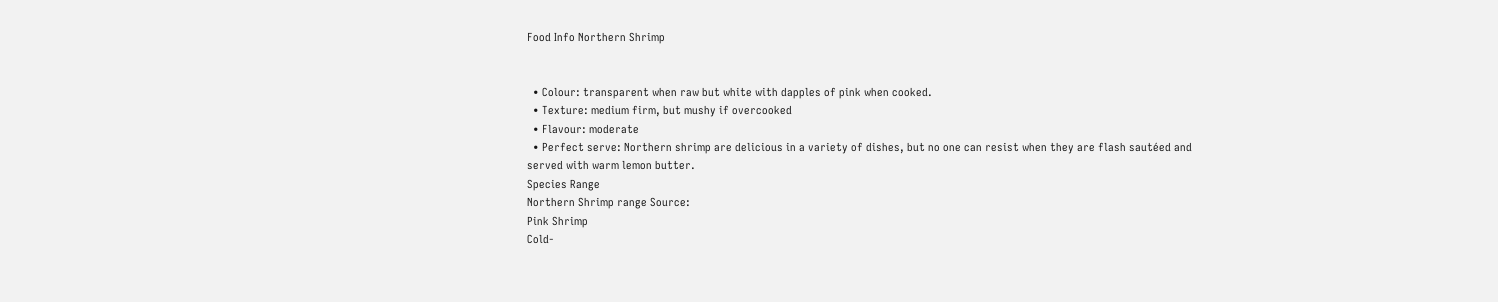Food Info Northern Shrimp


  • Colour: transparent when raw but white with dapples of pink when cooked.
  • Texture: medium firm, but mushy if overcooked
  • Flavour: moderate
  • Perfect serve: Northern shrimp are delicious in a variety of dishes, but no one can resist when they are flash sautéed and served with warm lemon butter.
Species Range
Northern Shrimp range Source:
Pink Shrimp
Cold-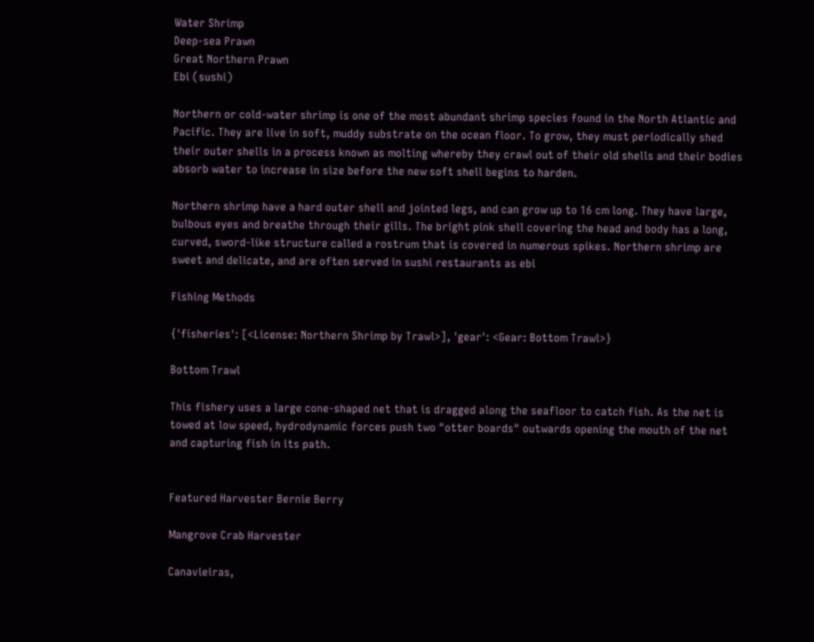Water Shrimp
Deep-sea Prawn
Great Northern Prawn
Ebi (sushi)

Northern or cold-water shrimp is one of the most abundant shrimp species found in the North Atlantic and Pacific. They are live in soft, muddy substrate on the ocean floor. To grow, they must periodically shed their outer shells in a process known as molting whereby they crawl out of their old shells and their bodies absorb water to increase in size before the new soft shell begins to harden.

Northern shrimp have a hard outer shell and jointed legs, and can grow up to 16 cm long. They have large, bulbous eyes and breathe through their gills. The bright pink shell covering the head and body has a long, curved, sword-like structure called a rostrum that is covered in numerous spikes. Northern shrimp are sweet and delicate, and are often served in sushi restaurants as ebi

Fishing Methods

{'fisheries': [<License: Northern Shrimp by Trawl>], 'gear': <Gear: Bottom Trawl>}

Bottom Trawl

This fishery uses a large cone-shaped net that is dragged along the seafloor to catch fish. As the net is towed at low speed, hydrodynamic forces push two "otter boards" outwards opening the mouth of the net and capturing fish in its path.


Featured Harvester Bernie Berry

Mangrove Crab Harvester

Canavieiras,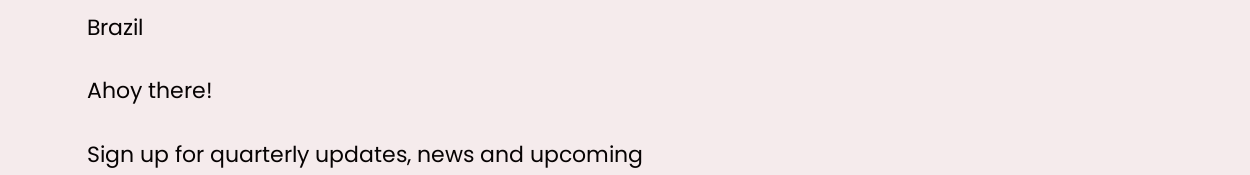Brazil

Ahoy there!

Sign up for quarterly updates, news and upcoming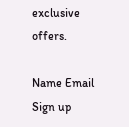exclusive offers.

Name Email
Sign up